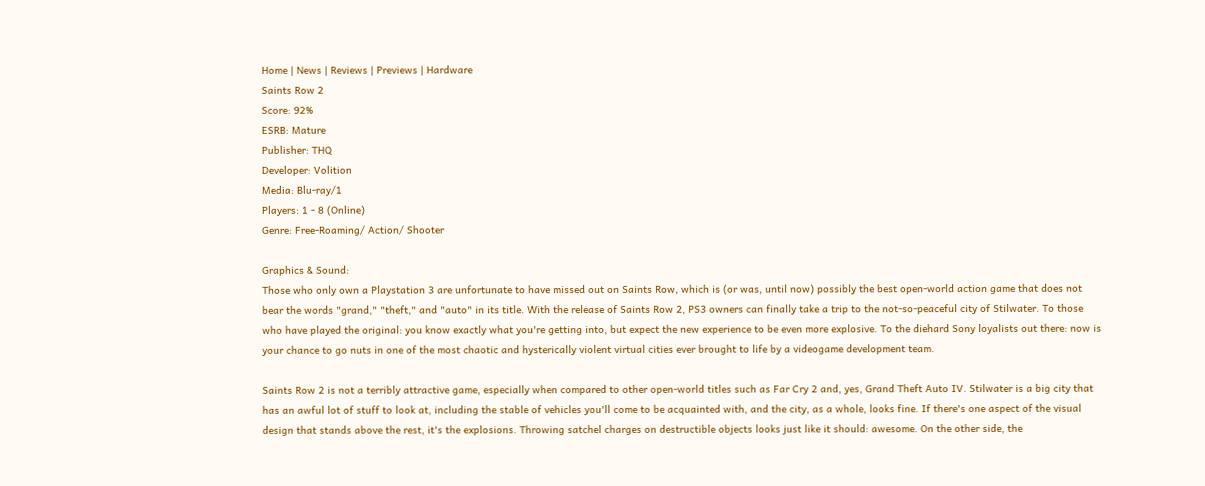Home | News | Reviews | Previews | Hardware
Saints Row 2
Score: 92%
ESRB: Mature
Publisher: THQ
Developer: Volition
Media: Blu-ray/1
Players: 1 - 8 (Online)
Genre: Free-Roaming/ Action/ Shooter

Graphics & Sound:
Those who only own a Playstation 3 are unfortunate to have missed out on Saints Row, which is (or was, until now) possibly the best open-world action game that does not bear the words "grand," "theft," and "auto" in its title. With the release of Saints Row 2, PS3 owners can finally take a trip to the not-so-peaceful city of Stilwater. To those who have played the original: you know exactly what you're getting into, but expect the new experience to be even more explosive. To the diehard Sony loyalists out there: now is your chance to go nuts in one of the most chaotic and hysterically violent virtual cities ever brought to life by a videogame development team.

Saints Row 2 is not a terribly attractive game, especially when compared to other open-world titles such as Far Cry 2 and, yes, Grand Theft Auto IV. Stilwater is a big city that has an awful lot of stuff to look at, including the stable of vehicles you'll come to be acquainted with, and the city, as a whole, looks fine. If there's one aspect of the visual design that stands above the rest, it's the explosions. Throwing satchel charges on destructible objects looks just like it should: awesome. On the other side, the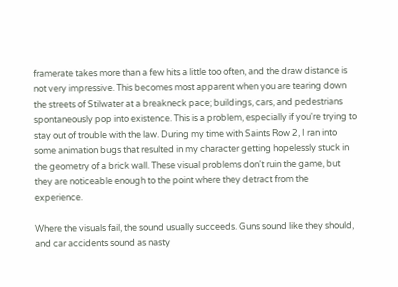framerate takes more than a few hits a little too often, and the draw distance is not very impressive. This becomes most apparent when you are tearing down the streets of Stilwater at a breakneck pace; buildings, cars, and pedestrians spontaneously pop into existence. This is a problem, especially if you're trying to stay out of trouble with the law. During my time with Saints Row 2, I ran into some animation bugs that resulted in my character getting hopelessly stuck in the geometry of a brick wall. These visual problems don't ruin the game, but they are noticeable enough to the point where they detract from the experience.

Where the visuals fail, the sound usually succeeds. Guns sound like they should, and car accidents sound as nasty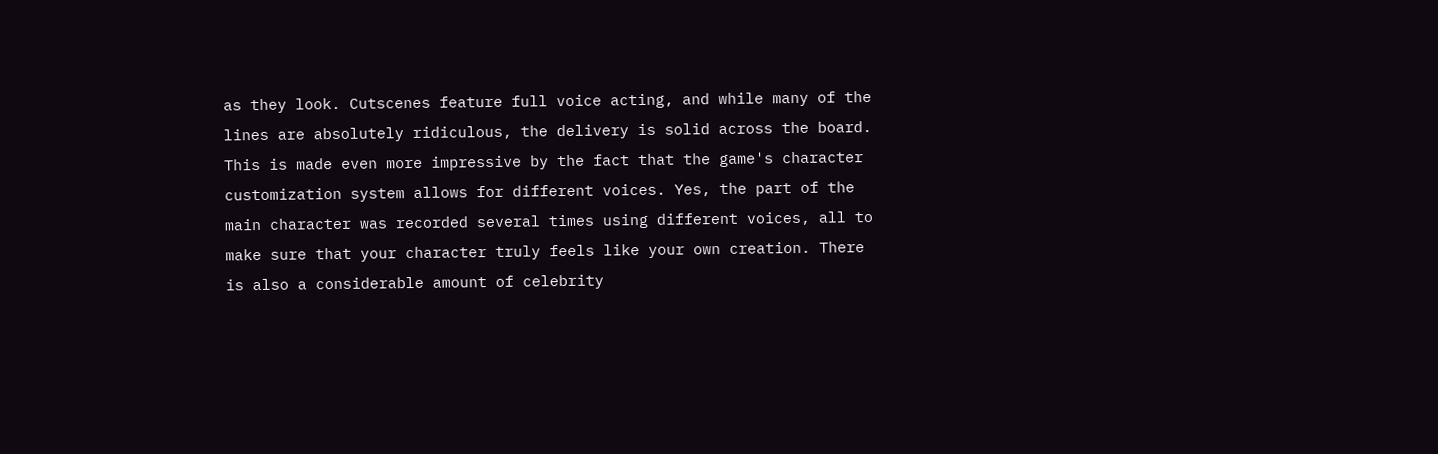as they look. Cutscenes feature full voice acting, and while many of the lines are absolutely ridiculous, the delivery is solid across the board. This is made even more impressive by the fact that the game's character customization system allows for different voices. Yes, the part of the main character was recorded several times using different voices, all to make sure that your character truly feels like your own creation. There is also a considerable amount of celebrity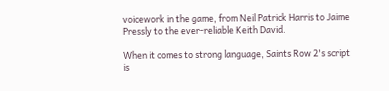voicework in the game, from Neil Patrick Harris to Jaime Pressly to the ever-reliable Keith David.

When it comes to strong language, Saints Row 2's script is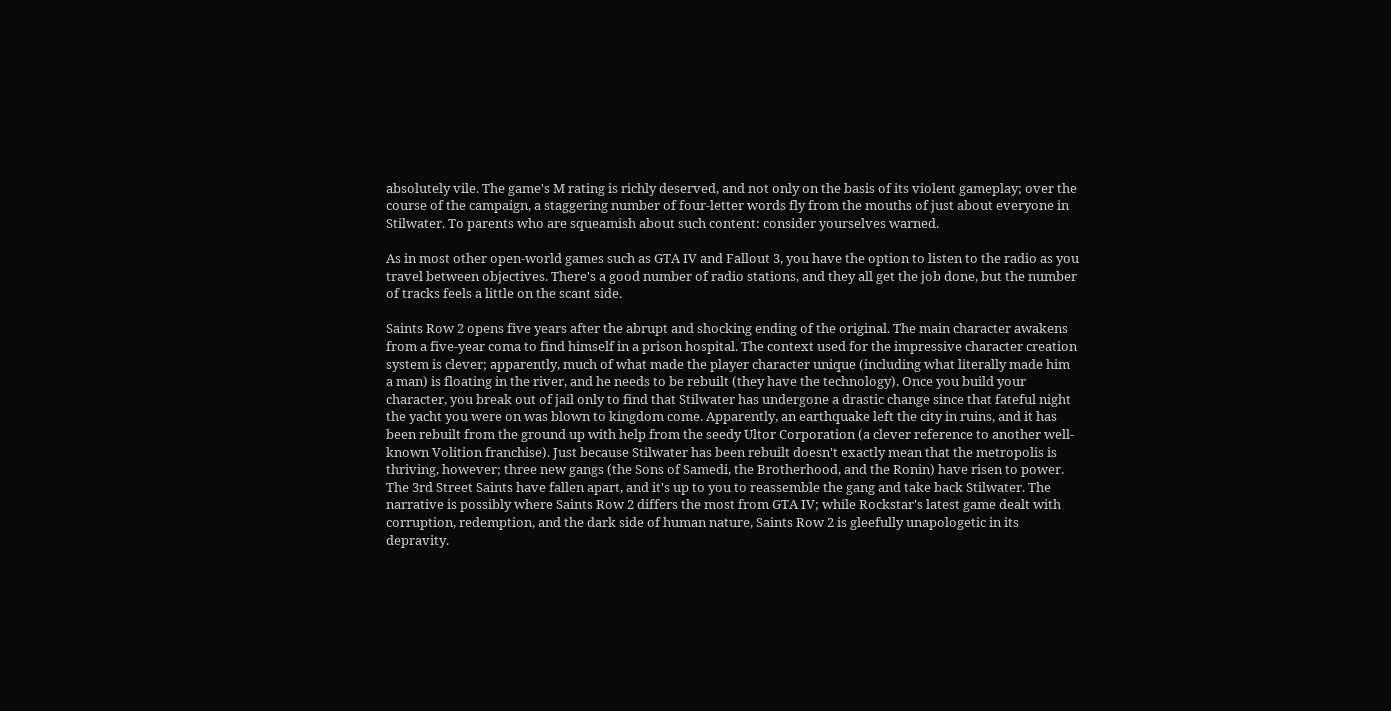absolutely vile. The game's M rating is richly deserved, and not only on the basis of its violent gameplay; over the course of the campaign, a staggering number of four-letter words fly from the mouths of just about everyone in Stilwater. To parents who are squeamish about such content: consider yourselves warned.

As in most other open-world games such as GTA IV and Fallout 3, you have the option to listen to the radio as you travel between objectives. There's a good number of radio stations, and they all get the job done, but the number of tracks feels a little on the scant side.

Saints Row 2 opens five years after the abrupt and shocking ending of the original. The main character awakens from a five-year coma to find himself in a prison hospital. The context used for the impressive character creation system is clever; apparently, much of what made the player character unique (including what literally made him a man) is floating in the river, and he needs to be rebuilt (they have the technology). Once you build your character, you break out of jail only to find that Stilwater has undergone a drastic change since that fateful night the yacht you were on was blown to kingdom come. Apparently, an earthquake left the city in ruins, and it has been rebuilt from the ground up with help from the seedy Ultor Corporation (a clever reference to another well-known Volition franchise). Just because Stilwater has been rebuilt doesn't exactly mean that the metropolis is thriving, however; three new gangs (the Sons of Samedi, the Brotherhood, and the Ronin) have risen to power. The 3rd Street Saints have fallen apart, and it's up to you to reassemble the gang and take back Stilwater. The narrative is possibly where Saints Row 2 differs the most from GTA IV; while Rockstar's latest game dealt with corruption, redemption, and the dark side of human nature, Saints Row 2 is gleefully unapologetic in its depravity.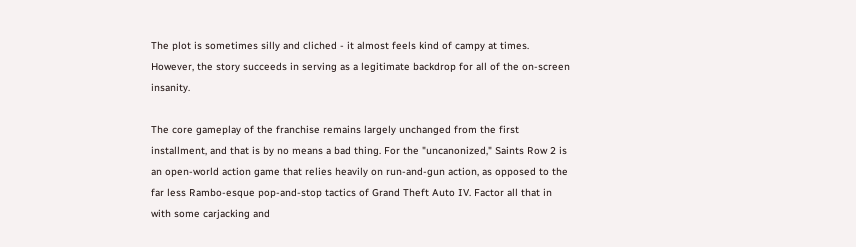The plot is sometimes silly and cliched - it almost feels kind of campy at times. However, the story succeeds in serving as a legitimate backdrop for all of the on-screen insanity.

The core gameplay of the franchise remains largely unchanged from the first installment, and that is by no means a bad thing. For the "uncanonized," Saints Row 2 is an open-world action game that relies heavily on run-and-gun action, as opposed to the far less Rambo-esque pop-and-stop tactics of Grand Theft Auto IV. Factor all that in with some carjacking and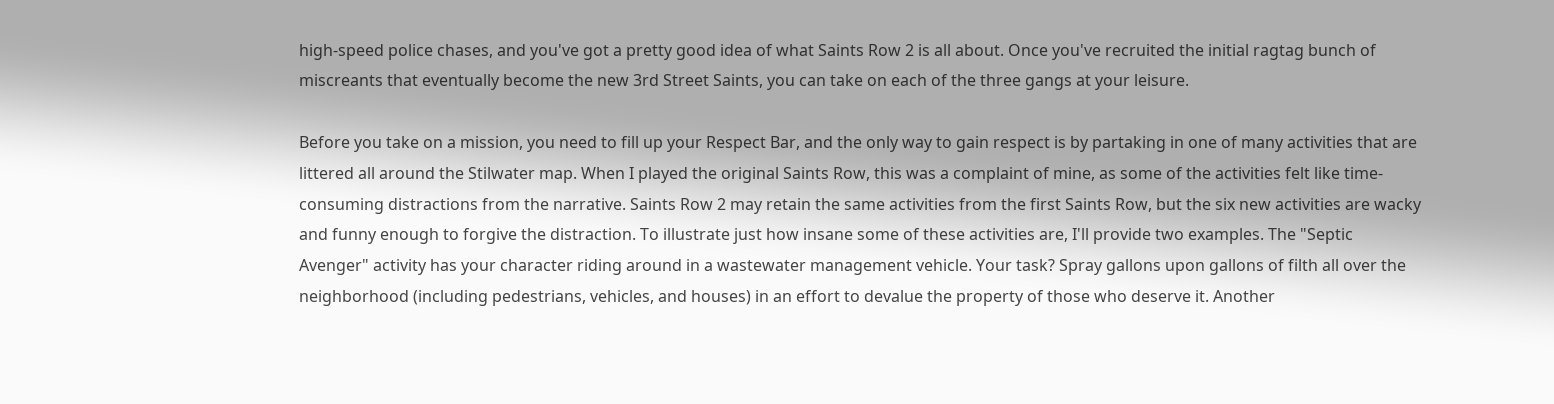high-speed police chases, and you've got a pretty good idea of what Saints Row 2 is all about. Once you've recruited the initial ragtag bunch of miscreants that eventually become the new 3rd Street Saints, you can take on each of the three gangs at your leisure.

Before you take on a mission, you need to fill up your Respect Bar, and the only way to gain respect is by partaking in one of many activities that are littered all around the Stilwater map. When I played the original Saints Row, this was a complaint of mine, as some of the activities felt like time-consuming distractions from the narrative. Saints Row 2 may retain the same activities from the first Saints Row, but the six new activities are wacky and funny enough to forgive the distraction. To illustrate just how insane some of these activities are, I'll provide two examples. The "Septic Avenger" activity has your character riding around in a wastewater management vehicle. Your task? Spray gallons upon gallons of filth all over the neighborhood (including pedestrians, vehicles, and houses) in an effort to devalue the property of those who deserve it. Another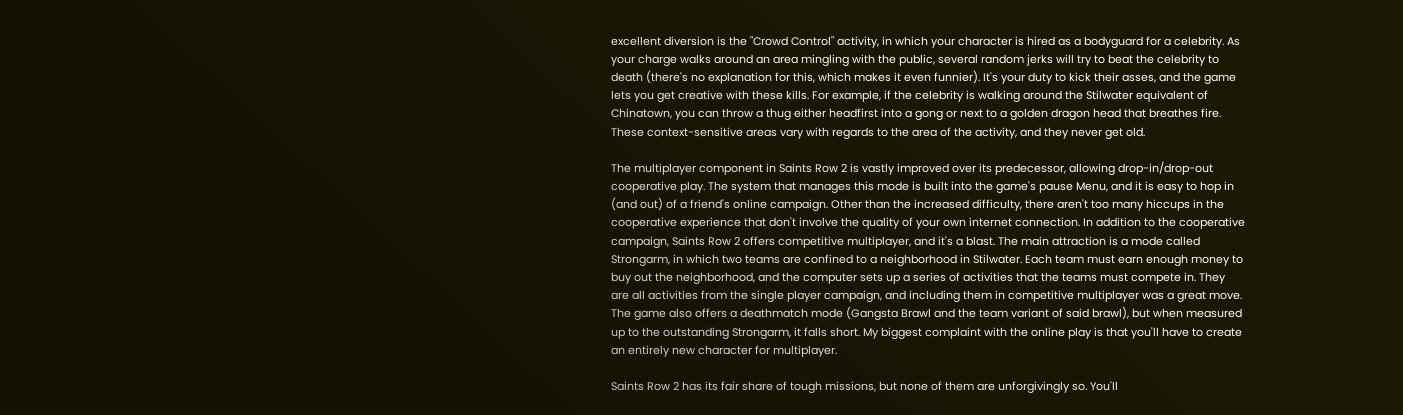excellent diversion is the "Crowd Control" activity, in which your character is hired as a bodyguard for a celebrity. As your charge walks around an area mingling with the public, several random jerks will try to beat the celebrity to death (there's no explanation for this, which makes it even funnier). It's your duty to kick their asses, and the game lets you get creative with these kills. For example, if the celebrity is walking around the Stilwater equivalent of Chinatown, you can throw a thug either headfirst into a gong or next to a golden dragon head that breathes fire. These context-sensitive areas vary with regards to the area of the activity, and they never get old.

The multiplayer component in Saints Row 2 is vastly improved over its predecessor, allowing drop-in/drop-out cooperative play. The system that manages this mode is built into the game's pause Menu, and it is easy to hop in (and out) of a friend's online campaign. Other than the increased difficulty, there aren't too many hiccups in the cooperative experience that don't involve the quality of your own internet connection. In addition to the cooperative campaign, Saints Row 2 offers competitive multiplayer, and it's a blast. The main attraction is a mode called Strongarm, in which two teams are confined to a neighborhood in Stilwater. Each team must earn enough money to buy out the neighborhood, and the computer sets up a series of activities that the teams must compete in. They are all activities from the single player campaign, and including them in competitive multiplayer was a great move. The game also offers a deathmatch mode (Gangsta Brawl and the team variant of said brawl), but when measured up to the outstanding Strongarm, it falls short. My biggest complaint with the online play is that you'll have to create an entirely new character for multiplayer.

Saints Row 2 has its fair share of tough missions, but none of them are unforgivingly so. You'll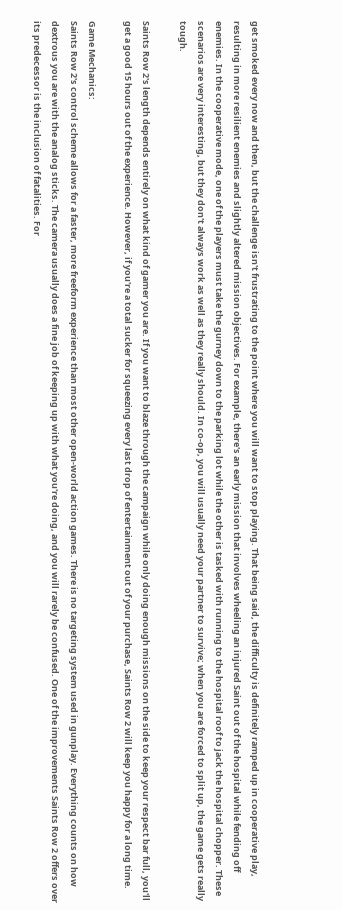get smoked every now and then, but the challenge isn't frustrating to the point where you will want to stop playing. That being said, the difficulty is definitely ramped up in cooperative play, resulting in more resilient enemies and slightly altered mission objectives. For example, there's an early mission that involves wheeling an injured Saint out of the hospital while fending off enemies. In the cooperative mode, one of the players must take the gurney down to the parking lot while the other is tasked with running to the hospital roof to jack the hospital chopper. These scenarios are very interesting, but they don't always work as well as they really should. In co-op, you will usually need your partner to survive; when you are forced to split up, the game gets really tough.

Saints Row 2's length depends entirely on what kind of gamer you are. If you want to blaze through the campaign while only doing enough missions on the side to keep your respect bar full, you'll get a good 15 hours out of the experience. However, if you're a total sucker for squeezing every last drop of entertainment out of your purchase, Saints Row 2 will keep you happy for a long time.

Game Mechanics:
Saints Row 2's control scheme allows for a faster, more freeform experience than most other open-world action games. There is no targeting system used in gunplay. Everything counts on how dextrous you are with the analog sticks. The camera usually does a fine job of keeping up with what you're doing, and you will rarely be confused. One of the improvements Saints Row 2 offers over its predecessor is the inclusion of fatalities. For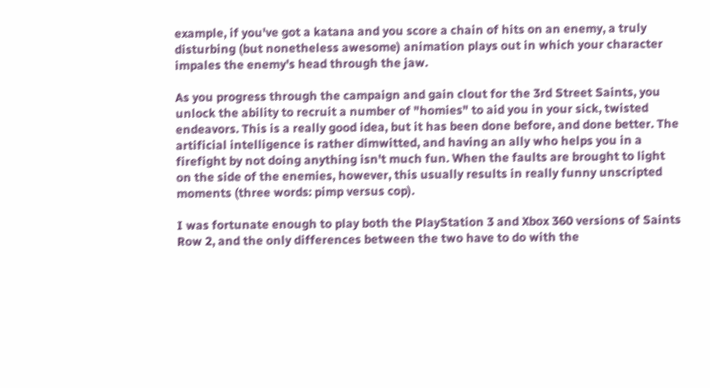example, if you've got a katana and you score a chain of hits on an enemy, a truly disturbing (but nonetheless awesome) animation plays out in which your character impales the enemy's head through the jaw.

As you progress through the campaign and gain clout for the 3rd Street Saints, you unlock the ability to recruit a number of "homies" to aid you in your sick, twisted endeavors. This is a really good idea, but it has been done before, and done better. The artificial intelligence is rather dimwitted, and having an ally who helps you in a firefight by not doing anything isn't much fun. When the faults are brought to light on the side of the enemies, however, this usually results in really funny unscripted moments (three words: pimp versus cop).

I was fortunate enough to play both the PlayStation 3 and Xbox 360 versions of Saints Row 2, and the only differences between the two have to do with the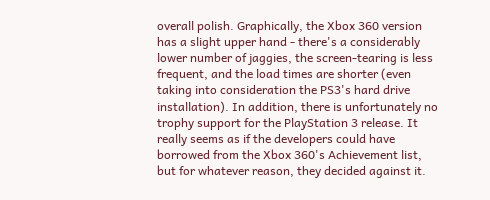overall polish. Graphically, the Xbox 360 version has a slight upper hand - there's a considerably lower number of jaggies, the screen-tearing is less frequent, and the load times are shorter (even taking into consideration the PS3's hard drive installation). In addition, there is unfortunately no trophy support for the PlayStation 3 release. It really seems as if the developers could have borrowed from the Xbox 360's Achievement list, but for whatever reason, they decided against it.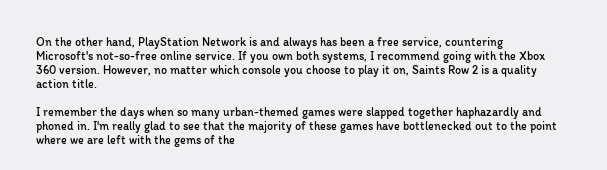On the other hand, PlayStation Network is and always has been a free service, countering Microsoft's not-so-free online service. If you own both systems, I recommend going with the Xbox 360 version. However, no matter which console you choose to play it on, Saints Row 2 is a quality action title.

I remember the days when so many urban-themed games were slapped together haphazardly and phoned in. I'm really glad to see that the majority of these games have bottlenecked out to the point where we are left with the gems of the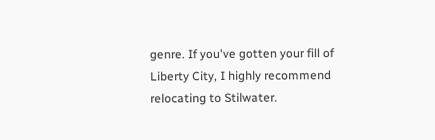genre. If you've gotten your fill of Liberty City, I highly recommend relocating to Stilwater.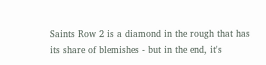Saints Row 2 is a diamond in the rough that has its share of blemishes - but in the end, it's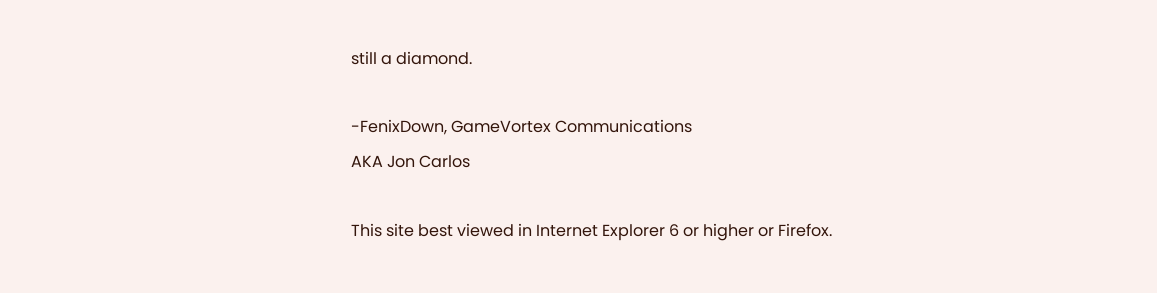still a diamond.

-FenixDown, GameVortex Communications
AKA Jon Carlos

This site best viewed in Internet Explorer 6 or higher or Firefox.